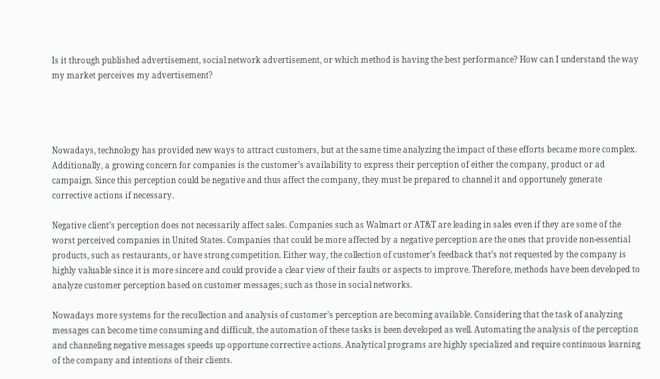Is it through published advertisement, social network advertisement, or which method is having the best performance? How can I understand the way my market perceives my advertisement?




Nowadays, technology has provided new ways to attract customers, but at the same time analyzing the impact of these efforts became more complex. Additionally, a growing concern for companies is the customer’s availability to express their perception of either the company, product or ad campaign. Since this perception could be negative and thus affect the company, they must be prepared to channel it and opportunely generate corrective actions if necessary.

Negative client’s perception does not necessarily affect sales. Companies such as Walmart or AT&T are leading in sales even if they are some of the worst perceived companies in United States. Companies that could be more affected by a negative perception are the ones that provide non-essential products, such as restaurants, or have strong competition. Either way, the collection of customer’s feedback that’s not requested by the company is highly valuable since it is more sincere and could provide a clear view of their faults or aspects to improve. Therefore, methods have been developed to analyze customer perception based on customer messages; such as those in social networks.

Nowadays more systems for the recollection and analysis of customer’s perception are becoming available. Considering that the task of analyzing messages can become time consuming and difficult, the automation of these tasks is been developed as well. Automating the analysis of the perception and channeling negative messages speeds up opportune corrective actions. Analytical programs are highly specialized and require continuous learning of the company and intentions of their clients.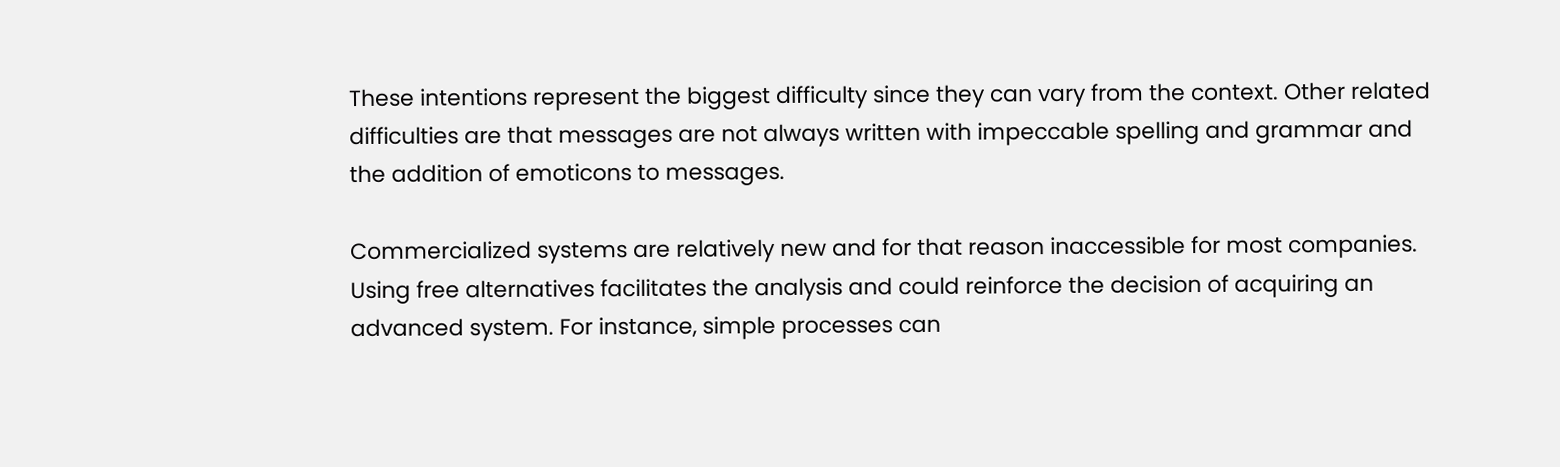These intentions represent the biggest difficulty since they can vary from the context. Other related difficulties are that messages are not always written with impeccable spelling and grammar and the addition of emoticons to messages.

Commercialized systems are relatively new and for that reason inaccessible for most companies. Using free alternatives facilitates the analysis and could reinforce the decision of acquiring an advanced system. For instance, simple processes can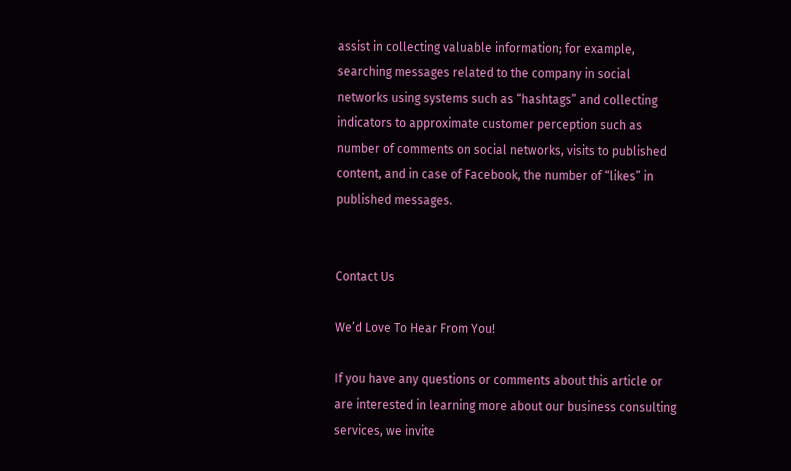assist in collecting valuable information; for example, searching messages related to the company in social networks using systems such as “hashtags” and collecting indicators to approximate customer perception such as number of comments on social networks, visits to published content, and in case of Facebook, the number of “likes” in published messages.


Contact Us

We’d Love To Hear From You!

If you have any questions or comments about this article or are interested in learning more about our business consulting services, we invite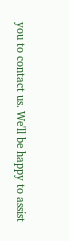you to contact us. We'll be happy to assist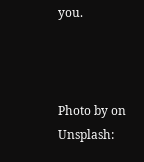you.



Photo by on Unsplash: